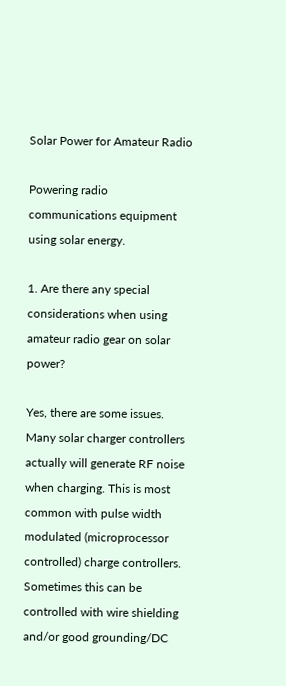Solar Power for Amateur Radio

Powering radio communications equipment using solar energy.

1. Are there any special considerations when using amateur radio gear on solar power?

Yes, there are some issues. Many solar charger controllers actually will generate RF noise when charging. This is most common with pulse width modulated (microprocessor controlled) charge controllers. Sometimes this can be controlled with wire shielding and/or good grounding/DC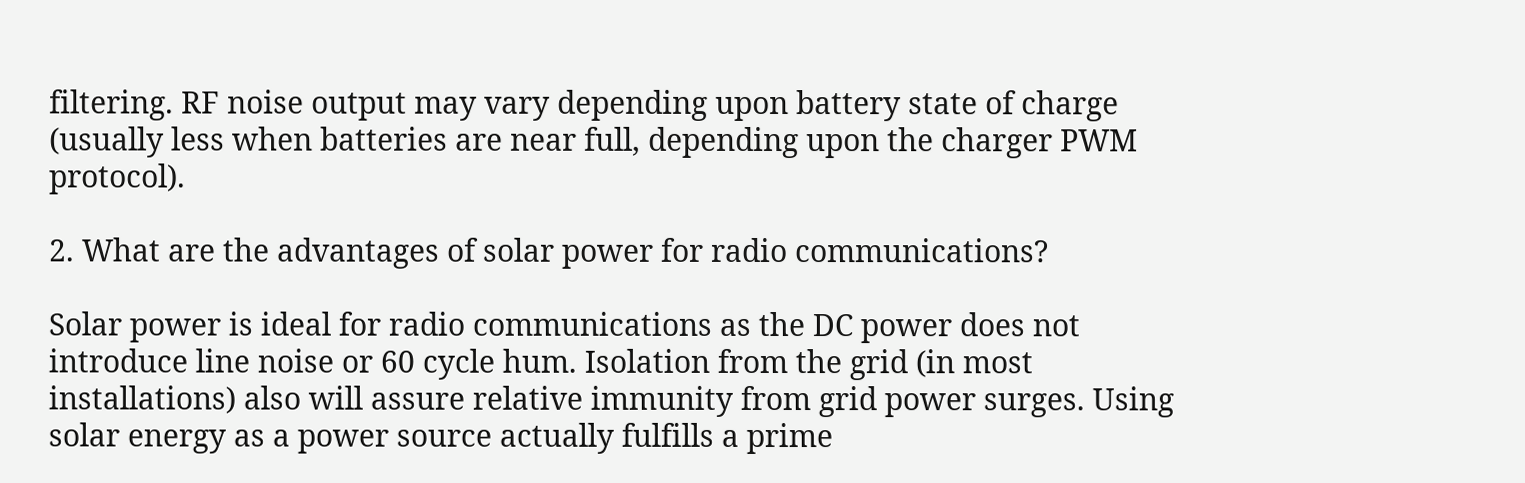filtering. RF noise output may vary depending upon battery state of charge (usually less when batteries are near full, depending upon the charger PWM protocol).

2. What are the advantages of solar power for radio communications?

Solar power is ideal for radio communications as the DC power does not introduce line noise or 60 cycle hum. Isolation from the grid (in most installations) also will assure relative immunity from grid power surges. Using solar energy as a power source actually fulfills a prime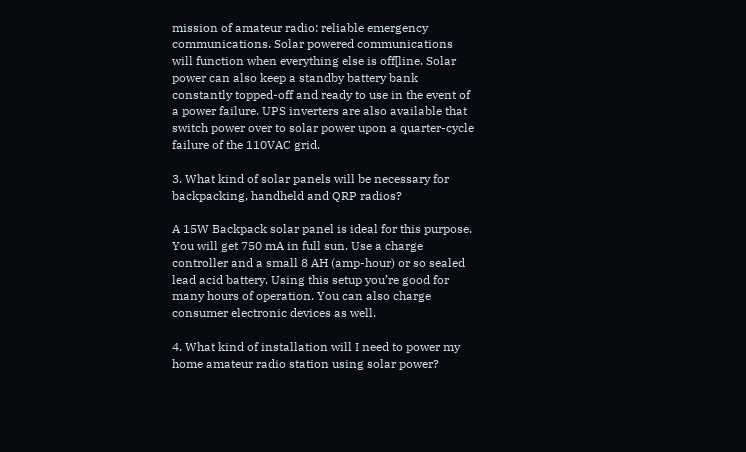mission of amateur radio: reliable emergency communications. Solar powered communications will function when everything else is off[line. Solar power can also keep a standby battery bank constantly topped-off and ready to use in the event of a power failure. UPS inverters are also available that switch power over to solar power upon a quarter-cycle failure of the 110VAC grid.

3. What kind of solar panels will be necessary for backpacking, handheld and QRP radios?

A 15W Backpack solar panel is ideal for this purpose. You will get 750 mA in full sun. Use a charge controller and a small 8 AH (amp-hour) or so sealed lead acid battery. Using this setup you’re good for many hours of operation. You can also charge consumer electronic devices as well.

4. What kind of installation will I need to power my home amateur radio station using solar power?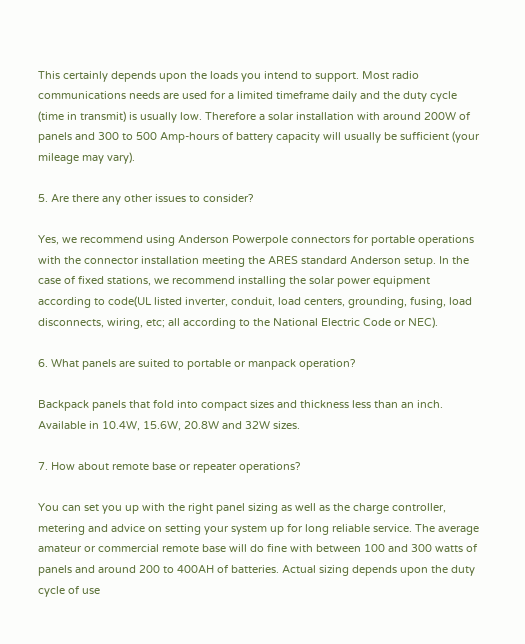This certainly depends upon the loads you intend to support. Most radio communications needs are used for a limited timeframe daily and the duty cycle (time in transmit) is usually low. Therefore a solar installation with around 200W of panels and 300 to 500 Amp-hours of battery capacity will usually be sufficient (your mileage may vary).

5. Are there any other issues to consider?

Yes, we recommend using Anderson Powerpole connectors for portable operations with the connector installation meeting the ARES standard Anderson setup. In the case of fixed stations, we recommend installing the solar power equipment according to code(UL listed inverter, conduit, load centers, grounding, fusing, load disconnects, wiring, etc; all according to the National Electric Code or NEC).

6. What panels are suited to portable or manpack operation?

Backpack panels that fold into compact sizes and thickness less than an inch. Available in 10.4W, 15.6W, 20.8W and 32W sizes.

7. How about remote base or repeater operations?

You can set you up with the right panel sizing as well as the charge controller, metering and advice on setting your system up for long reliable service. The average amateur or commercial remote base will do fine with between 100 and 300 watts of panels and around 200 to 400AH of batteries. Actual sizing depends upon the duty cycle of use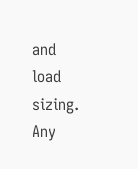and load sizing. Any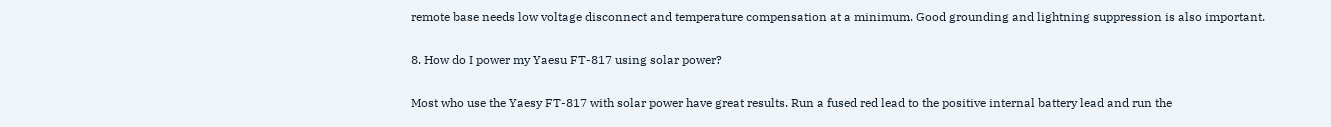remote base needs low voltage disconnect and temperature compensation at a minimum. Good grounding and lightning suppression is also important.

8. How do I power my Yaesu FT-817 using solar power?

Most who use the Yaesy FT-817 with solar power have great results. Run a fused red lead to the positive internal battery lead and run the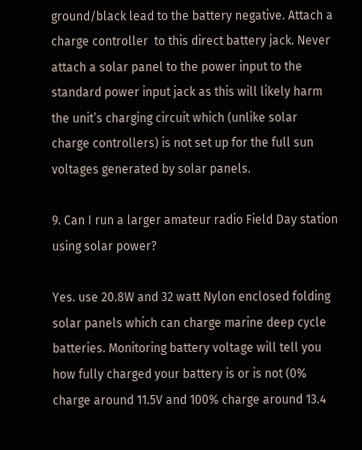ground/black lead to the battery negative. Attach a charge controller  to this direct battery jack. Never attach a solar panel to the power input to the standard power input jack as this will likely harm the unit’s charging circuit which (unlike solar charge controllers) is not set up for the full sun voltages generated by solar panels.

9. Can I run a larger amateur radio Field Day station using solar power?

Yes. use 20.8W and 32 watt Nylon enclosed folding solar panels which can charge marine deep cycle batteries. Monitoring battery voltage will tell you how fully charged your battery is or is not (0% charge around 11.5V and 100% charge around 13.4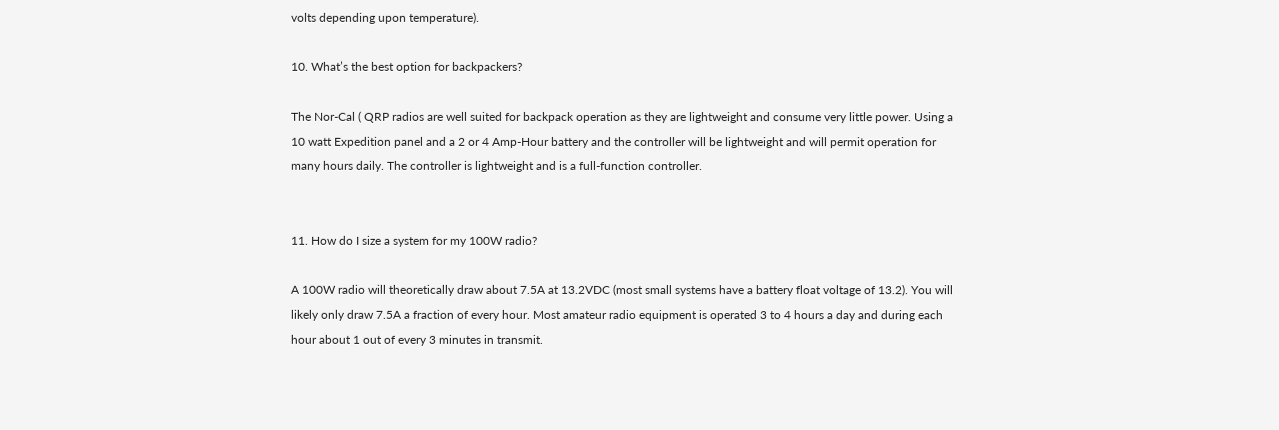volts depending upon temperature).

10. What’s the best option for backpackers?

The Nor-Cal ( QRP radios are well suited for backpack operation as they are lightweight and consume very little power. Using a 10 watt Expedition panel and a 2 or 4 Amp-Hour battery and the controller will be lightweight and will permit operation for many hours daily. The controller is lightweight and is a full-function controller.


11. How do I size a system for my 100W radio?

A 100W radio will theoretically draw about 7.5A at 13.2VDC (most small systems have a battery float voltage of 13.2). You will likely only draw 7.5A a fraction of every hour. Most amateur radio equipment is operated 3 to 4 hours a day and during each hour about 1 out of every 3 minutes in transmit.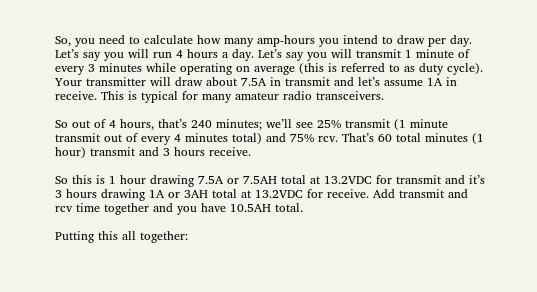So, you need to calculate how many amp-hours you intend to draw per day. Let’s say you will run 4 hours a day. Let’s say you will transmit 1 minute of every 3 minutes while operating on average (this is referred to as duty cycle). Your transmitter will draw about 7.5A in transmit and let’s assume 1A in receive. This is typical for many amateur radio transceivers.

So out of 4 hours, that’s 240 minutes; we’ll see 25% transmit (1 minute transmit out of every 4 minutes total) and 75% rcv. That’s 60 total minutes (1 hour) transmit and 3 hours receive.

So this is 1 hour drawing 7.5A or 7.5AH total at 13.2VDC for transmit and it’s 3 hours drawing 1A or 3AH total at 13.2VDC for receive. Add transmit and rcv time together and you have 10.5AH total.

Putting this all together: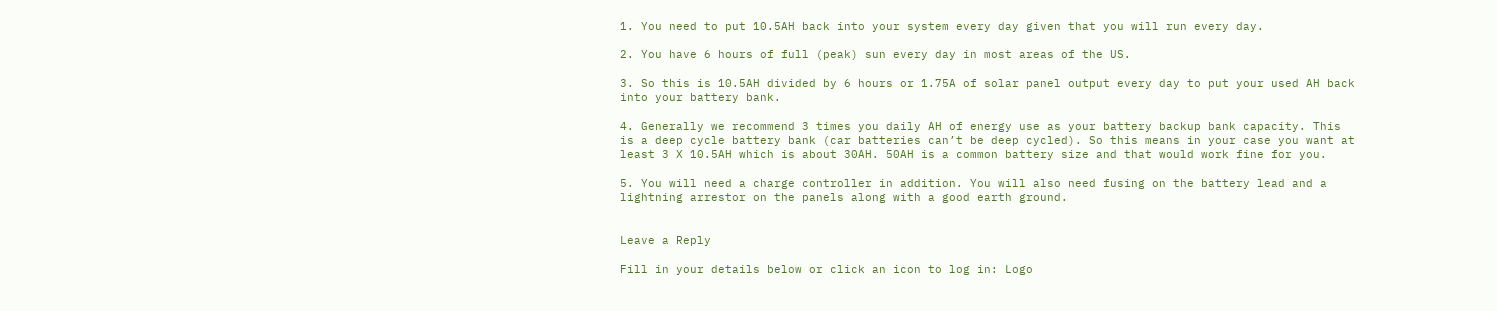1. You need to put 10.5AH back into your system every day given that you will run every day.

2. You have 6 hours of full (peak) sun every day in most areas of the US.

3. So this is 10.5AH divided by 6 hours or 1.75A of solar panel output every day to put your used AH back into your battery bank.

4. Generally we recommend 3 times you daily AH of energy use as your battery backup bank capacity. This is a deep cycle battery bank (car batteries can’t be deep cycled). So this means in your case you want at least 3 X 10.5AH which is about 30AH. 50AH is a common battery size and that would work fine for you.

5. You will need a charge controller in addition. You will also need fusing on the battery lead and a lightning arrestor on the panels along with a good earth ground.


Leave a Reply

Fill in your details below or click an icon to log in: Logo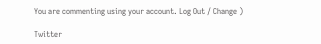You are commenting using your account. Log Out / Change )

Twitter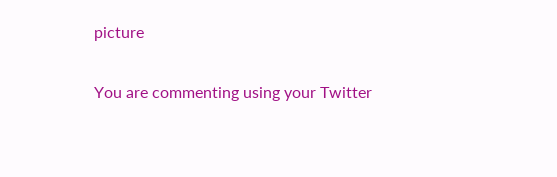picture

You are commenting using your Twitter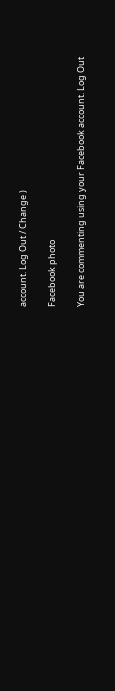account. Log Out / Change )

Facebook photo

You are commenting using your Facebook account. Log Out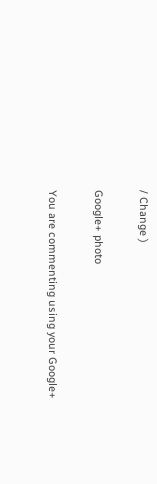/ Change )

Google+ photo

You are commenting using your Google+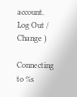account. Log Out / Change )

Connecting to %s